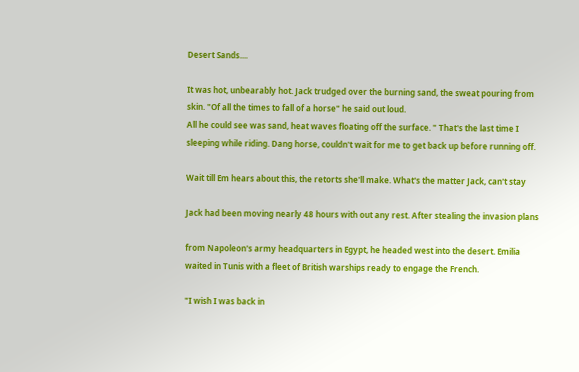Desert Sands....

It was hot, unbearably hot. Jack trudged over the burning sand, the sweat pouring from
skin. "Of all the times to fall of a horse" he said out loud.
All he could see was sand, heat waves floating off the surface. " That's the last time I
sleeping while riding. Dang horse, couldn't wait for me to get back up before running off.

Wait till Em hears about this, the retorts she'll make. What's the matter Jack, can't stay

Jack had been moving nearly 48 hours with out any rest. After stealing the invasion plans

from Napoleon's army headquarters in Egypt, he headed west into the desert. Emilia
waited in Tunis with a fleet of British warships ready to engage the French.

"I wish I was back in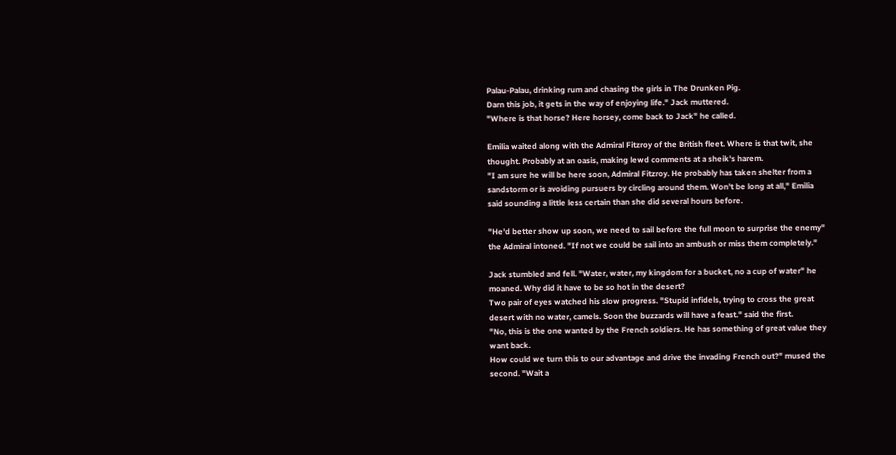Palau-Palau, drinking rum and chasing the girls in The Drunken Pig.
Darn this job, it gets in the way of enjoying life." Jack muttered.
"Where is that horse? Here horsey, come back to Jack" he called.

Emilia waited along with the Admiral Fitzroy of the British fleet. Where is that twit, she
thought. Probably at an oasis, making lewd comments at a sheik's harem.
"I am sure he will be here soon, Admiral Fitzroy. He probably has taken shelter from a
sandstorm or is avoiding pursuers by circling around them. Won't be long at all," Emilia
said sounding a little less certain than she did several hours before.

"He'd better show up soon, we need to sail before the full moon to surprise the enemy"
the Admiral intoned. "If not we could be sail into an ambush or miss them completely."

Jack stumbled and fell. "Water, water, my kingdom for a bucket, no a cup of water" he
moaned. Why did it have to be so hot in the desert?
Two pair of eyes watched his slow progress. "Stupid infidels, trying to cross the great
desert with no water, camels. Soon the buzzards will have a feast." said the first.
"No, this is the one wanted by the French soldiers. He has something of great value they
want back.
How could we turn this to our advantage and drive the invading French out?" mused the
second. "Wait a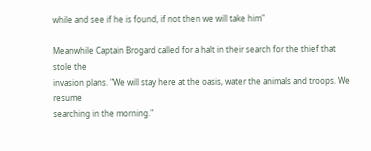while and see if he is found, if not then we will take him"

Meanwhile Captain Brogard called for a halt in their search for the thief that stole the
invasion plans. "We will stay here at the oasis, water the animals and troops. We resume
searching in the morning."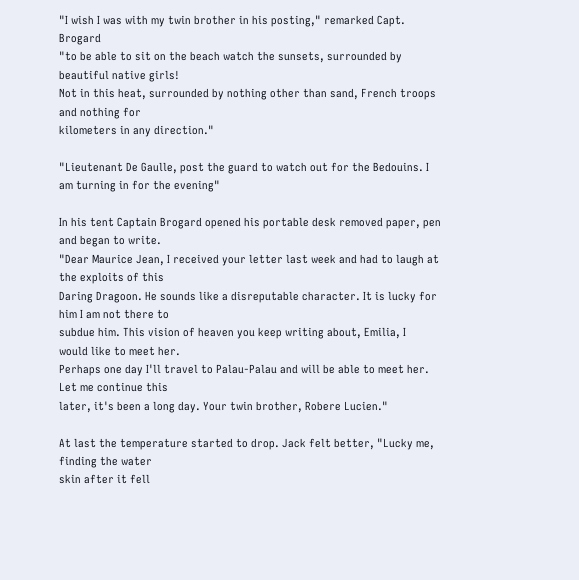"I wish I was with my twin brother in his posting," remarked Capt. Brogard
"to be able to sit on the beach watch the sunsets, surrounded by beautiful native girls!
Not in this heat, surrounded by nothing other than sand, French troops and nothing for
kilometers in any direction."

"Lieutenant De Gaulle, post the guard to watch out for the Bedouins. I
am turning in for the evening"

In his tent Captain Brogard opened his portable desk removed paper, pen
and began to write.
"Dear Maurice Jean, I received your letter last week and had to laugh at
the exploits of this
Daring Dragoon. He sounds like a disreputable character. It is lucky for
him I am not there to
subdue him. This vision of heaven you keep writing about, Emilia, I
would like to meet her.
Perhaps one day I'll travel to Palau-Palau and will be able to meet her.
Let me continue this
later, it's been a long day. Your twin brother, Robere Lucien."

At last the temperature started to drop. Jack felt better, "Lucky me, finding the water
skin after it fell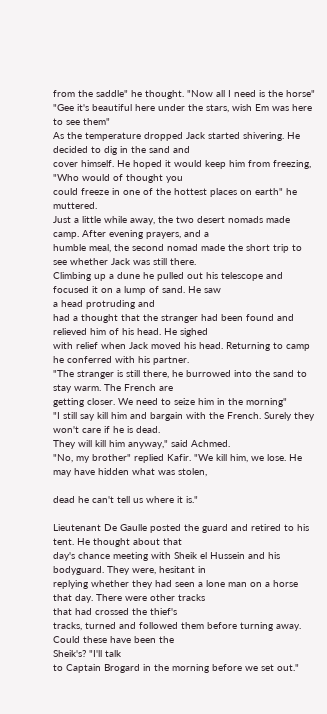from the saddle" he thought. "Now all I need is the horse"
"Gee it's beautiful here under the stars, wish Em was here to see them"
As the temperature dropped Jack started shivering. He decided to dig in the sand and
cover himself. He hoped it would keep him from freezing, "Who would of thought you
could freeze in one of the hottest places on earth" he muttered.
Just a little while away, the two desert nomads made camp. After evening prayers, and a
humble meal, the second nomad made the short trip to see whether Jack was still there.
Climbing up a dune he pulled out his telescope and focused it on a lump of sand. He saw
a head protruding and
had a thought that the stranger had been found and relieved him of his head. He sighed
with relief when Jack moved his head. Returning to camp he conferred with his partner.
"The stranger is still there, he burrowed into the sand to stay warm. The French are
getting closer. We need to seize him in the morning"
"I still say kill him and bargain with the French. Surely they won't care if he is dead.
They will kill him anyway," said Achmed.
"No, my brother" replied Kafir. "We kill him, we lose. He may have hidden what was stolen,

dead he can't tell us where it is."

Lieutenant De Gaulle posted the guard and retired to his tent. He thought about that
day's chance meeting with Sheik el Hussein and his bodyguard. They were, hesitant in
replying whether they had seen a lone man on a horse that day. There were other tracks
that had crossed the thief's
tracks, turned and followed them before turning away. Could these have been the
Sheik's? "I'll talk
to Captain Brogard in the morning before we set out."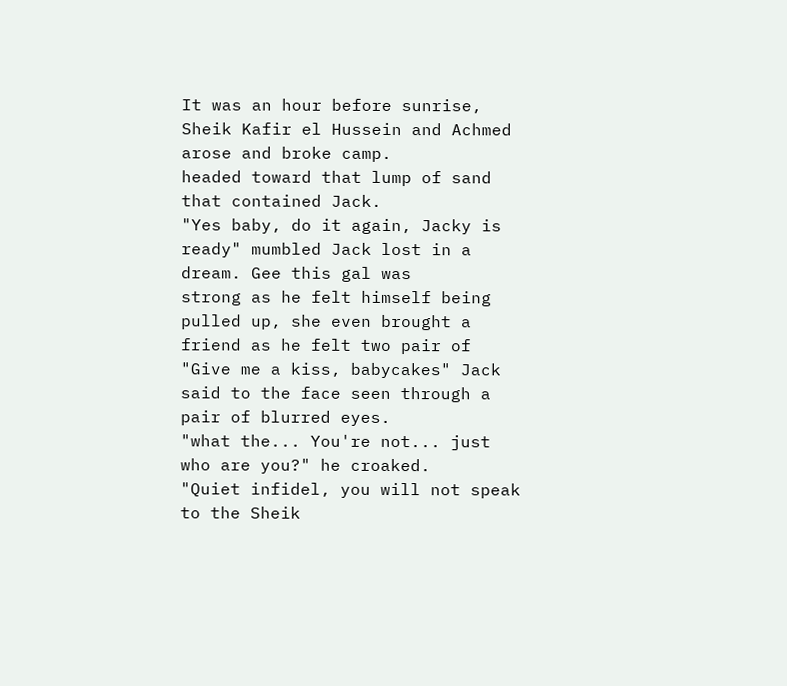It was an hour before sunrise, Sheik Kafir el Hussein and Achmed arose and broke camp.
headed toward that lump of sand that contained Jack.
"Yes baby, do it again, Jacky is ready" mumbled Jack lost in a dream. Gee this gal was
strong as he felt himself being pulled up, she even brought a friend as he felt two pair of
"Give me a kiss, babycakes" Jack said to the face seen through a pair of blurred eyes.
"what the... You're not... just who are you?" he croaked.
"Quiet infidel, you will not speak to the Sheik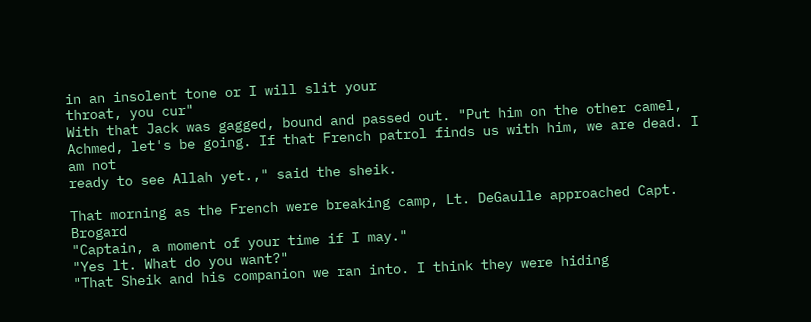in an insolent tone or I will slit your
throat, you cur"
With that Jack was gagged, bound and passed out. "Put him on the other camel,
Achmed, let's be going. If that French patrol finds us with him, we are dead. I am not
ready to see Allah yet.," said the sheik.

That morning as the French were breaking camp, Lt. DeGaulle approached Capt. Brogard
"Captain, a moment of your time if I may."
"Yes lt. What do you want?"
"That Sheik and his companion we ran into. I think they were hiding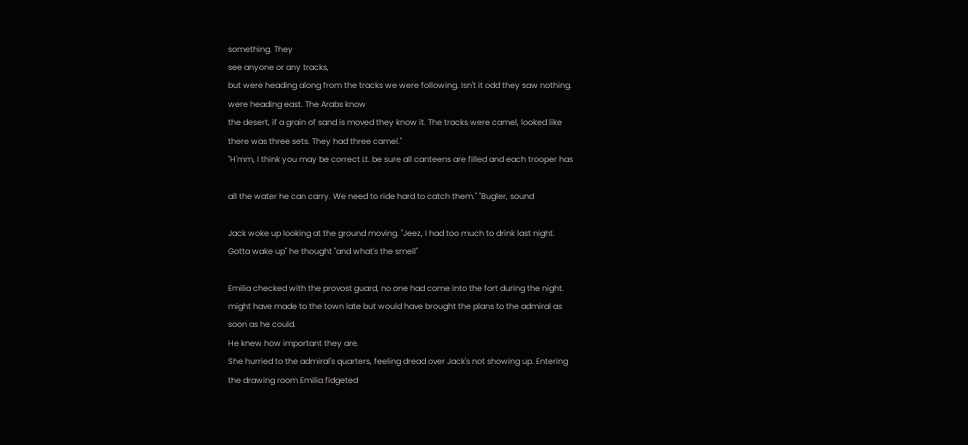something. They
see anyone or any tracks,
but were heading along from the tracks we were following. Isn't it odd they saw nothing.
were heading east. The Arabs know
the desert, if a grain of sand is moved they know it. The tracks were camel, looked like
there was three sets. They had three camel."
"H'mm, I think you may be correct Lt. be sure all canteens are filled and each trooper has

all the water he can carry. We need to ride hard to catch them." "Bugler, sound

Jack woke up looking at the ground moving. "Jeez, I had too much to drink last night.
Gotta wake up" he thought "and what's the smell"

Emilia checked with the provost guard, no one had come into the fort during the night.
might have made to the town late but would have brought the plans to the admiral as
soon as he could.
He knew how important they are.
She hurried to the admiral's quarters, feeling dread over Jack's not showing up. Entering
the drawing room Emilia fidgeted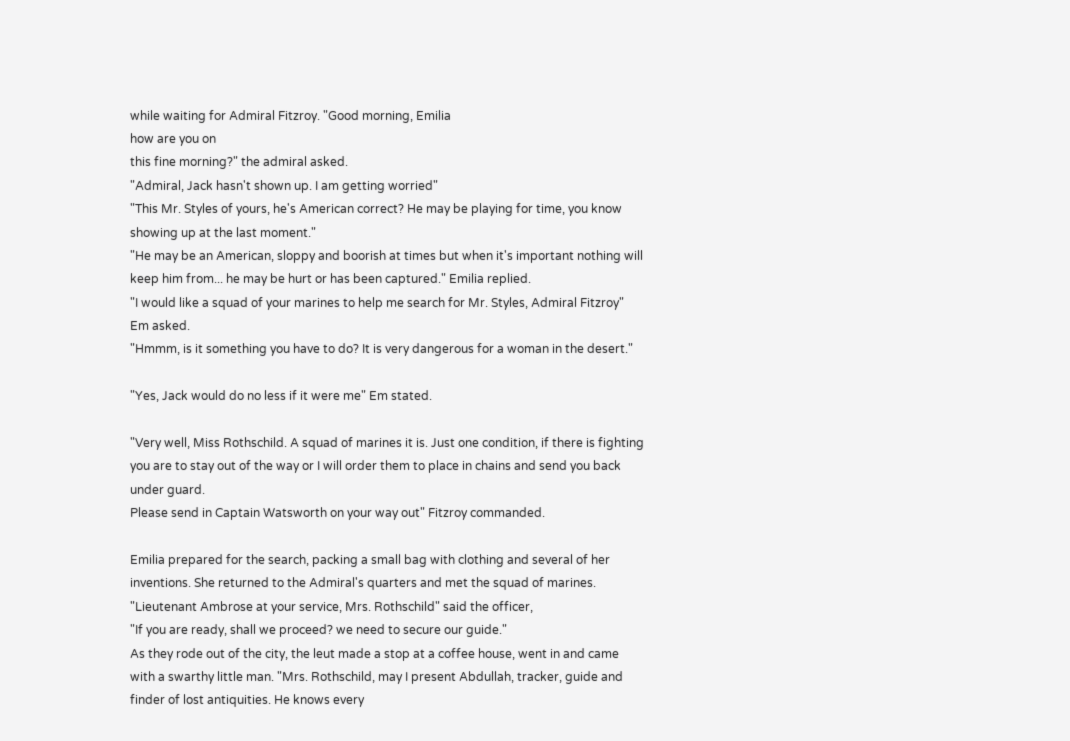while waiting for Admiral Fitzroy. "Good morning, Emilia
how are you on
this fine morning?" the admiral asked.
"Admiral, Jack hasn't shown up. I am getting worried"
"This Mr. Styles of yours, he's American correct? He may be playing for time, you know
showing up at the last moment."
"He may be an American, sloppy and boorish at times but when it's important nothing will
keep him from... he may be hurt or has been captured." Emilia replied.
"I would like a squad of your marines to help me search for Mr. Styles, Admiral Fitzroy"
Em asked.
"Hmmm, is it something you have to do? It is very dangerous for a woman in the desert."

"Yes, Jack would do no less if it were me" Em stated.

"Very well, Miss Rothschild. A squad of marines it is. Just one condition, if there is fighting
you are to stay out of the way or I will order them to place in chains and send you back
under guard.
Please send in Captain Watsworth on your way out" Fitzroy commanded.

Emilia prepared for the search, packing a small bag with clothing and several of her
inventions. She returned to the Admiral's quarters and met the squad of marines.
"Lieutenant Ambrose at your service, Mrs. Rothschild" said the officer,
"If you are ready, shall we proceed? we need to secure our guide."
As they rode out of the city, the leut made a stop at a coffee house, went in and came
with a swarthy little man. "Mrs. Rothschild, may I present Abdullah, tracker, guide and
finder of lost antiquities. He knows every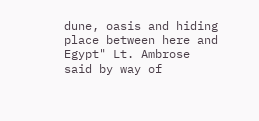dune, oasis and hiding place between here and
Egypt" Lt. Ambrose
said by way of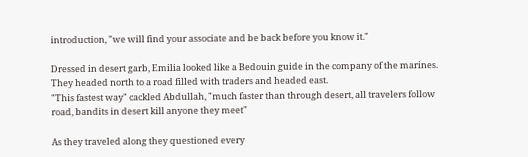introduction, "we will find your associate and be back before you know it."

Dressed in desert garb, Emilia looked like a Bedouin guide in the company of the marines.
They headed north to a road filled with traders and headed east.
"This fastest way" cackled Abdullah, "much faster than through desert, all travelers follow
road, bandits in desert kill anyone they meet"

As they traveled along they questioned every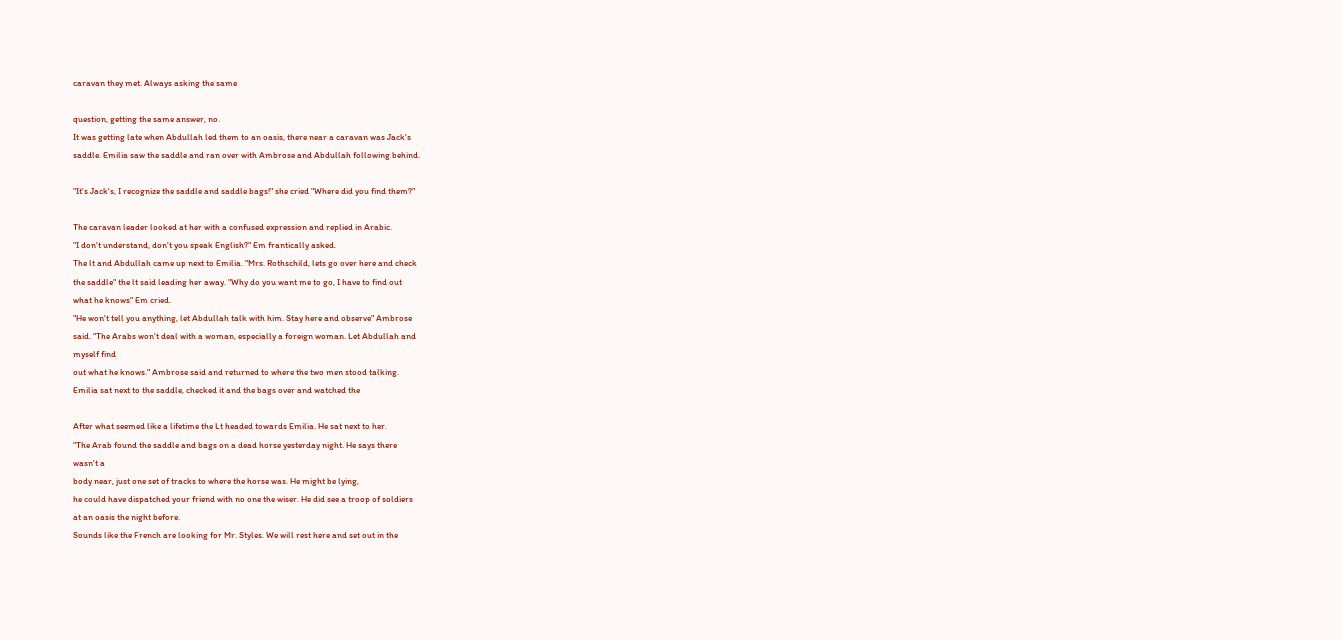caravan they met. Always asking the same

question, getting the same answer, no.
It was getting late when Abdullah led them to an oasis, there near a caravan was Jack's
saddle. Emilia saw the saddle and ran over with Ambrose and Abdullah following behind.

"It's Jack's, I recognize the saddle and saddle bags!" she cried "Where did you find them?"

The caravan leader looked at her with a confused expression and replied in Arabic.
"I don't understand, don't you speak English?" Em frantically asked.
The lt and Abdullah came up next to Emilia. "Mrs. Rothschild, lets go over here and check
the saddle" the lt said leading her away. "Why do you want me to go, I have to find out
what he knows" Em cried.
"He won't tell you anything, let Abdullah talk with him. Stay here and observe" Ambrose
said. "The Arabs won't deal with a woman, especially a foreign woman. Let Abdullah and
myself find
out what he knows." Ambrose said and returned to where the two men stood talking.
Emilia sat next to the saddle, checked it and the bags over and watched the

After what seemed like a lifetime the Lt headed towards Emilia. He sat next to her.
"The Arab found the saddle and bags on a dead horse yesterday night. He says there
wasn't a
body near, just one set of tracks to where the horse was. He might be lying,
he could have dispatched your friend with no one the wiser. He did see a troop of soldiers
at an oasis the night before.
Sounds like the French are looking for Mr. Styles. We will rest here and set out in the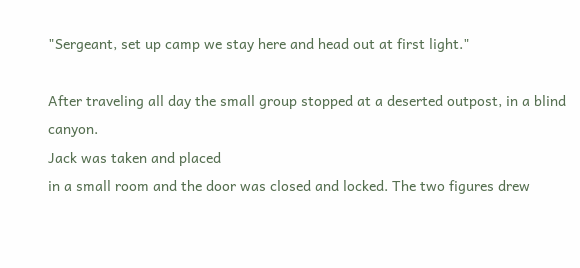"Sergeant, set up camp we stay here and head out at first light."

After traveling all day the small group stopped at a deserted outpost, in a blind canyon.
Jack was taken and placed
in a small room and the door was closed and locked. The two figures drew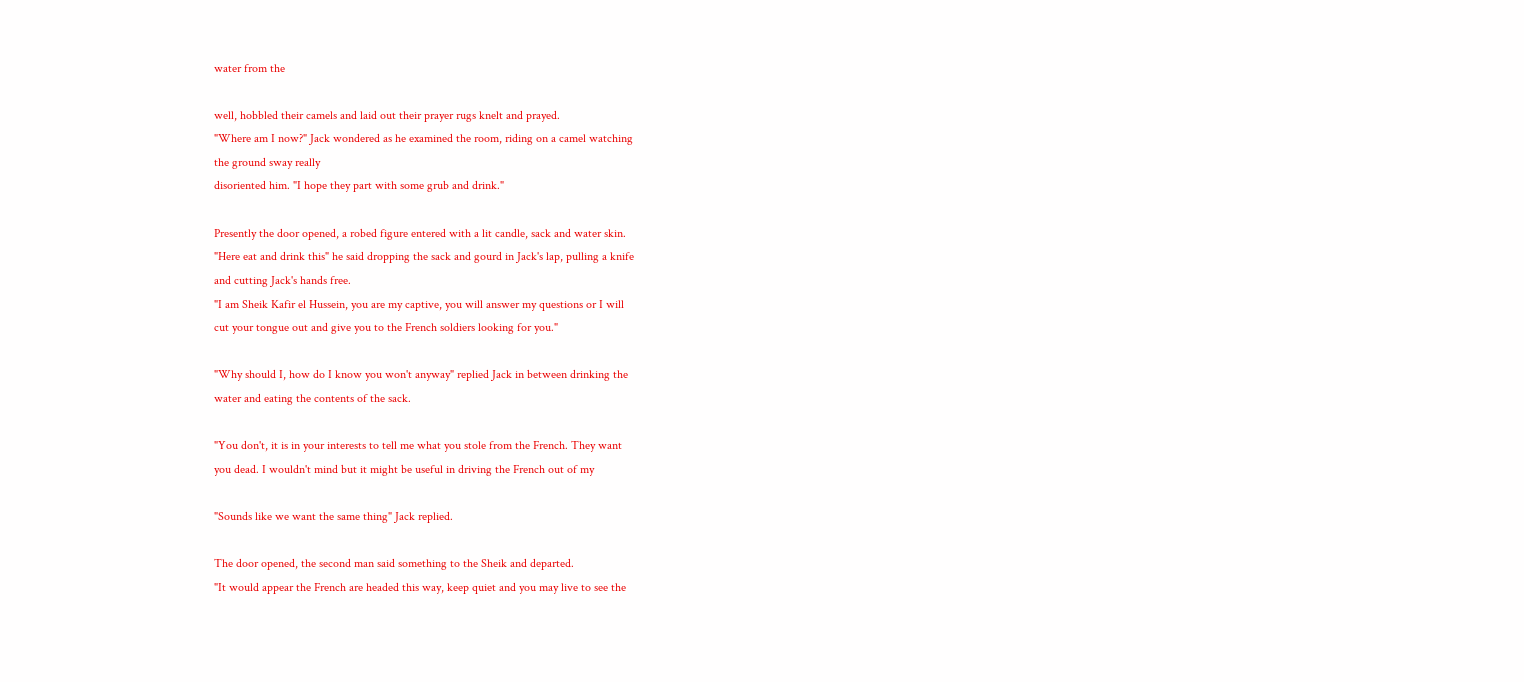water from the

well, hobbled their camels and laid out their prayer rugs knelt and prayed.
"Where am I now?" Jack wondered as he examined the room, riding on a camel watching
the ground sway really
disoriented him. "I hope they part with some grub and drink."

Presently the door opened, a robed figure entered with a lit candle, sack and water skin.
"Here eat and drink this" he said dropping the sack and gourd in Jack's lap, pulling a knife
and cutting Jack's hands free.
"I am Sheik Kafir el Hussein, you are my captive, you will answer my questions or I will
cut your tongue out and give you to the French soldiers looking for you."

"Why should I, how do I know you won't anyway" replied Jack in between drinking the
water and eating the contents of the sack.

"You don't, it is in your interests to tell me what you stole from the French. They want
you dead. I wouldn't mind but it might be useful in driving the French out of my

"Sounds like we want the same thing" Jack replied.

The door opened, the second man said something to the Sheik and departed.
"It would appear the French are headed this way, keep quiet and you may live to see the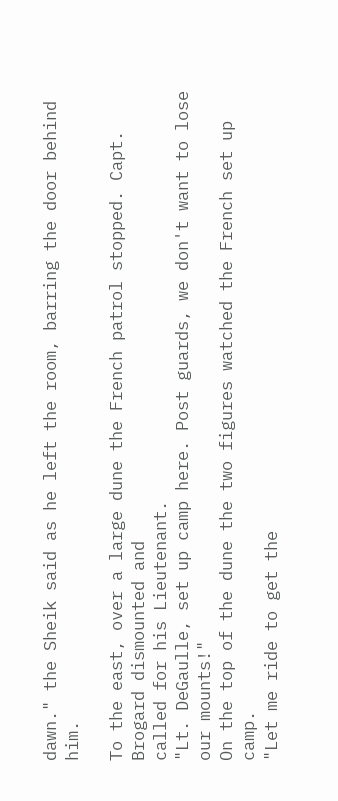dawn." the Sheik said as he left the room, barring the door behind him.

To the east, over a large dune the French patrol stopped. Capt. Brogard dismounted and
called for his Lieutenant.
"Lt. DeGaulle, set up camp here. Post guards, we don't want to lose our mounts!"
On the top of the dune the two figures watched the French set up camp.
"Let me ride to get the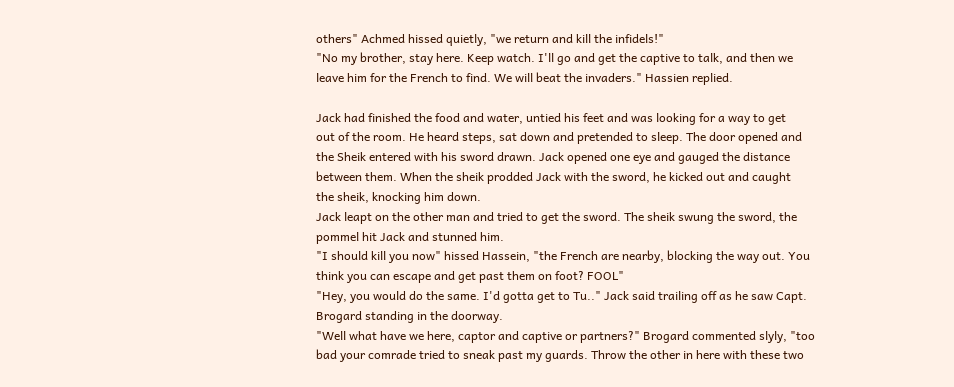others" Achmed hissed quietly, "we return and kill the infidels!"
"No my brother, stay here. Keep watch. I'll go and get the captive to talk, and then we
leave him for the French to find. We will beat the invaders." Hassien replied.

Jack had finished the food and water, untied his feet and was looking for a way to get
out of the room. He heard steps, sat down and pretended to sleep. The door opened and
the Sheik entered with his sword drawn. Jack opened one eye and gauged the distance
between them. When the sheik prodded Jack with the sword, he kicked out and caught
the sheik, knocking him down.
Jack leapt on the other man and tried to get the sword. The sheik swung the sword, the
pommel hit Jack and stunned him.
"I should kill you now" hissed Hassein, "the French are nearby, blocking the way out. You
think you can escape and get past them on foot? FOOL"
"Hey, you would do the same. I'd gotta get to Tu.." Jack said trailing off as he saw Capt.
Brogard standing in the doorway.
"Well what have we here, captor and captive or partners?" Brogard commented slyly, "too
bad your comrade tried to sneak past my guards. Throw the other in here with these two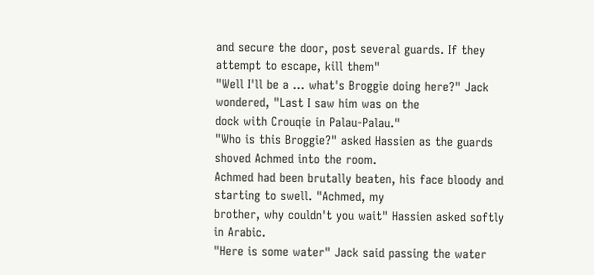and secure the door, post several guards. If they attempt to escape, kill them"
"Well I'll be a ... what's Broggie doing here?" Jack wondered, "Last I saw him was on the
dock with Crouqie in Palau-Palau."
"Who is this Broggie?" asked Hassien as the guards shoved Achmed into the room.
Achmed had been brutally beaten, his face bloody and starting to swell. "Achmed, my
brother, why couldn't you wait" Hassien asked softly in Arabic.
"Here is some water" Jack said passing the water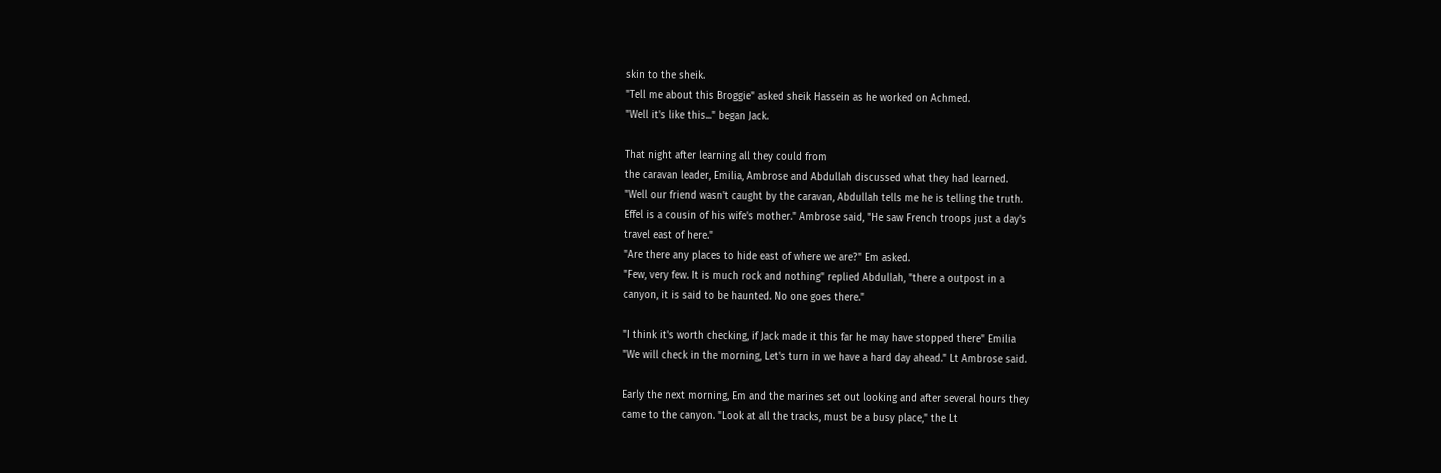skin to the sheik.
"Tell me about this Broggie" asked sheik Hassein as he worked on Achmed.
"Well it's like this..." began Jack.

That night after learning all they could from
the caravan leader, Emilia, Ambrose and Abdullah discussed what they had learned.
"Well our friend wasn't caught by the caravan, Abdullah tells me he is telling the truth.
Effel is a cousin of his wife's mother." Ambrose said, "He saw French troops just a day's
travel east of here."
"Are there any places to hide east of where we are?" Em asked.
"Few, very few. It is much rock and nothing" replied Abdullah, "there a outpost in a
canyon, it is said to be haunted. No one goes there."

"I think it's worth checking, if Jack made it this far he may have stopped there" Emilia
"We will check in the morning, Let's turn in we have a hard day ahead." Lt Ambrose said.

Early the next morning, Em and the marines set out looking and after several hours they
came to the canyon. "Look at all the tracks, must be a busy place," the Lt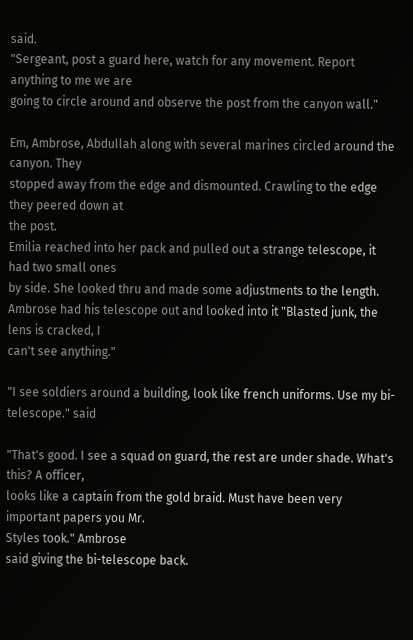said.
"Sergeant, post a guard here, watch for any movement. Report anything to me we are
going to circle around and observe the post from the canyon wall."

Em, Ambrose, Abdullah along with several marines circled around the canyon. They
stopped away from the edge and dismounted. Crawling to the edge they peered down at
the post.
Emilia reached into her pack and pulled out a strange telescope, it had two small ones
by side. She looked thru and made some adjustments to the length.
Ambrose had his telescope out and looked into it "Blasted junk, the lens is cracked, I
can't see anything."

"I see soldiers around a building, look like french uniforms. Use my bi-telescope." said

"That's good. I see a squad on guard, the rest are under shade. What's this? A officer,
looks like a captain from the gold braid. Must have been very important papers you Mr.
Styles took." Ambrose
said giving the bi-telescope back.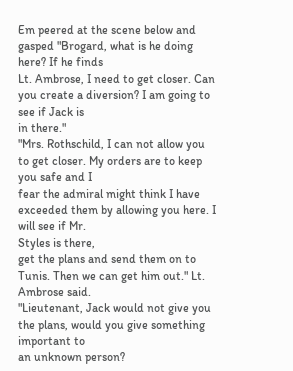Em peered at the scene below and gasped "Brogard, what is he doing here? If he finds
Lt. Ambrose, I need to get closer. Can you create a diversion? I am going to see if Jack is
in there."
"Mrs. Rothschild, I can not allow you to get closer. My orders are to keep you safe and I
fear the admiral might think I have exceeded them by allowing you here. I will see if Mr.
Styles is there,
get the plans and send them on to Tunis. Then we can get him out." Lt. Ambrose said.
"Lieutenant, Jack would not give you the plans, would you give something important to
an unknown person?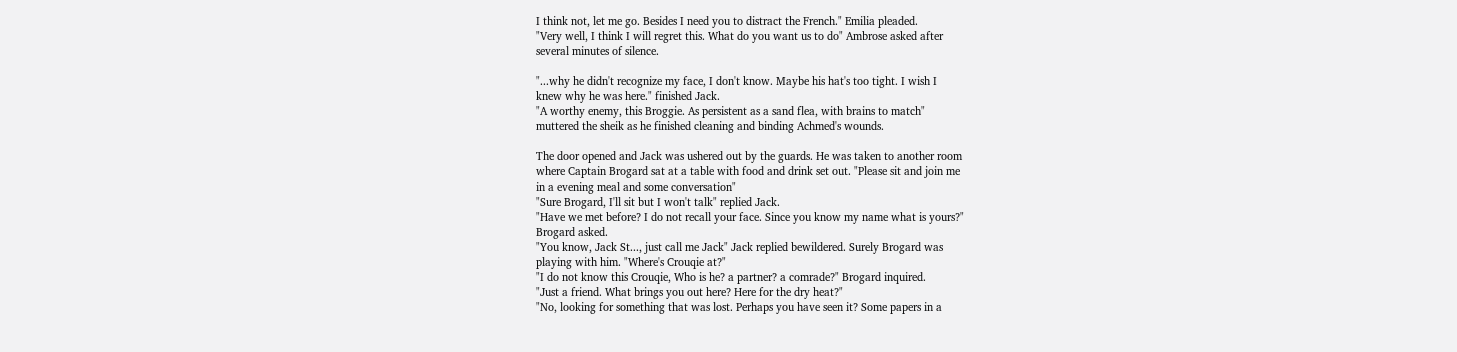I think not, let me go. Besides I need you to distract the French." Emilia pleaded.
"Very well, I think I will regret this. What do you want us to do" Ambrose asked after
several minutes of silence.

"...why he didn't recognize my face, I don't know. Maybe his hat's too tight. I wish I
knew why he was here." finished Jack.
"A worthy enemy, this Broggie. As persistent as a sand flea, with brains to match"
muttered the sheik as he finished cleaning and binding Achmed's wounds.

The door opened and Jack was ushered out by the guards. He was taken to another room
where Captain Brogard sat at a table with food and drink set out. "Please sit and join me
in a evening meal and some conversation"
"Sure Brogard, I'll sit but I won't talk" replied Jack.
"Have we met before? I do not recall your face. Since you know my name what is yours?"
Brogard asked.
"You know, Jack St..., just call me Jack" Jack replied bewildered. Surely Brogard was
playing with him. "Where's Crouqie at?"
"I do not know this Crouqie, Who is he? a partner? a comrade?" Brogard inquired.
"Just a friend. What brings you out here? Here for the dry heat?"
"No, looking for something that was lost. Perhaps you have seen it? Some papers in a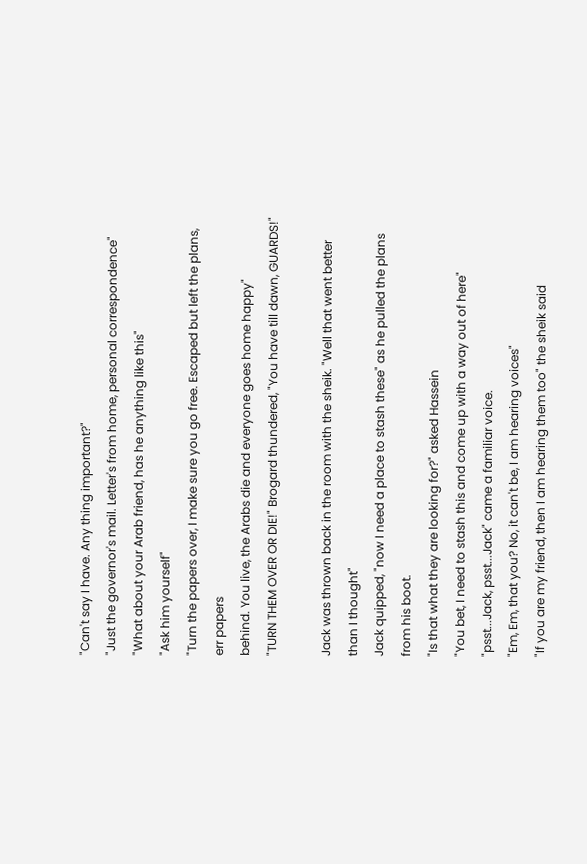"Can't say I have. Any thing important?"
"Just the governor's mail. Letter's from home, personal correspondence"
"What about your Arab friend, has he anything like this"
"Ask him yourself"
"Turn the papers over, I make sure you go free. Escaped but left the plans, err papers
behind. You live, the Arabs die and everyone goes home happy"
"TURN THEM OVER OR DIE!" Brogard thundered, "You have till dawn, GUARDS!"

Jack was thrown back in the room with the sheik. "Well that went better than I thought"
Jack quipped, "now I need a place to stash these" as he pulled the plans from his boot.
"Is that what they are looking for?" asked Hassein
"You bet, I need to stash this and come up with a way out of here"
"psst...Jack, psst...Jack" came a familiar voice.
"Em, Em, that you? No, it can't be, I am hearing voices"
"If you are my friend, then I am hearing them too" the sheik said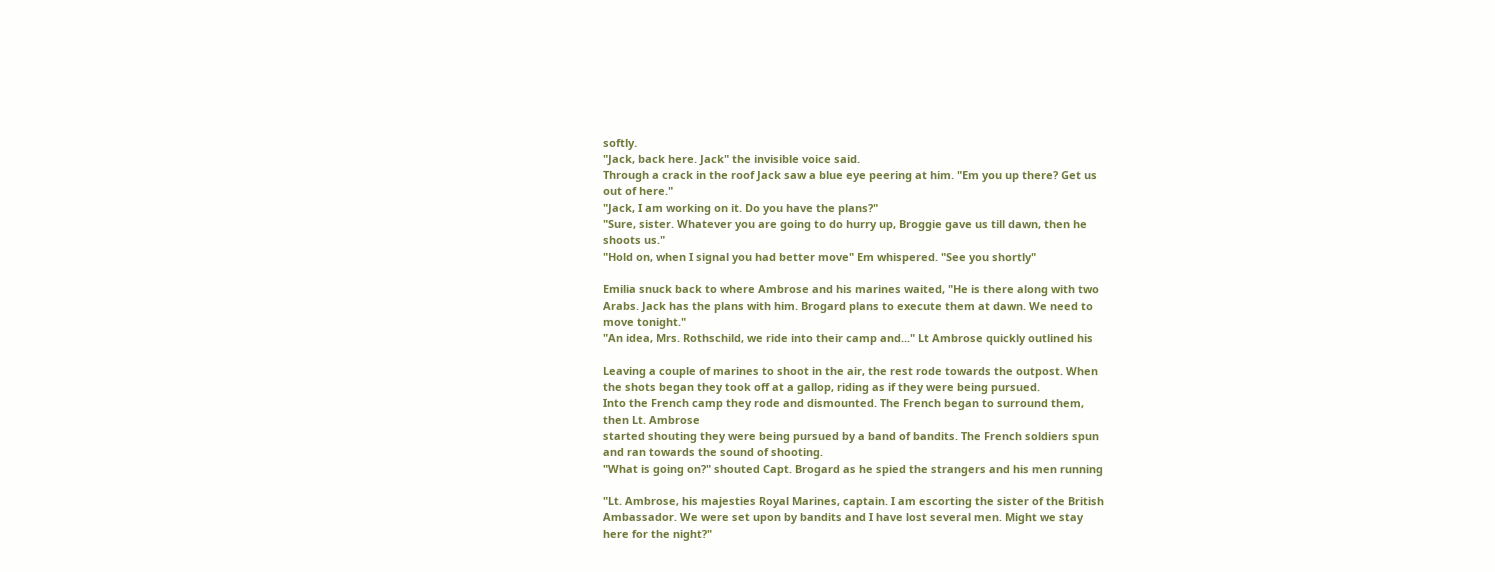softly.
"Jack, back here. Jack" the invisible voice said.
Through a crack in the roof Jack saw a blue eye peering at him. "Em you up there? Get us
out of here."
"Jack, I am working on it. Do you have the plans?"
"Sure, sister. Whatever you are going to do hurry up, Broggie gave us till dawn, then he
shoots us."
"Hold on, when I signal you had better move" Em whispered. "See you shortly"

Emilia snuck back to where Ambrose and his marines waited, "He is there along with two
Arabs. Jack has the plans with him. Brogard plans to execute them at dawn. We need to
move tonight."
"An idea, Mrs. Rothschild, we ride into their camp and..." Lt Ambrose quickly outlined his

Leaving a couple of marines to shoot in the air, the rest rode towards the outpost. When
the shots began they took off at a gallop, riding as if they were being pursued.
Into the French camp they rode and dismounted. The French began to surround them,
then Lt. Ambrose
started shouting they were being pursued by a band of bandits. The French soldiers spun
and ran towards the sound of shooting.
"What is going on?" shouted Capt. Brogard as he spied the strangers and his men running

"Lt. Ambrose, his majesties Royal Marines, captain. I am escorting the sister of the British
Ambassador. We were set upon by bandits and I have lost several men. Might we stay
here for the night?"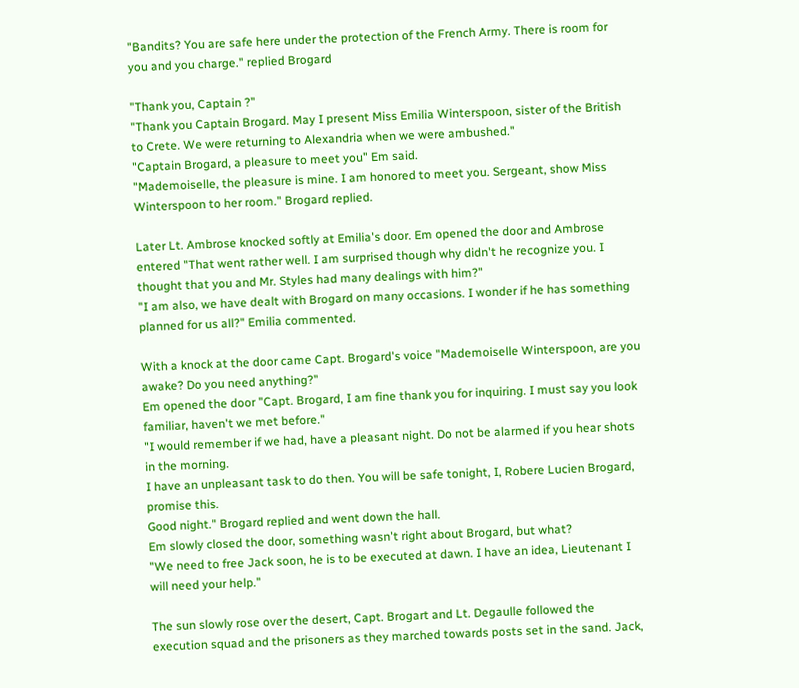"Bandits? You are safe here under the protection of the French Army. There is room for
you and you charge." replied Brogard

"Thank you, Captain ?"
"Thank you Captain Brogard. May I present Miss Emilia Winterspoon, sister of the British
to Crete. We were returning to Alexandria when we were ambushed."
"Captain Brogard, a pleasure to meet you" Em said.
"Mademoiselle, the pleasure is mine. I am honored to meet you. Sergeant, show Miss
Winterspoon to her room." Brogard replied.

Later Lt. Ambrose knocked softly at Emilia's door. Em opened the door and Ambrose
entered "That went rather well. I am surprised though why didn't he recognize you. I
thought that you and Mr. Styles had many dealings with him?"
"I am also, we have dealt with Brogard on many occasions. I wonder if he has something
planned for us all?" Emilia commented.

With a knock at the door came Capt. Brogard's voice "Mademoiselle Winterspoon, are you
awake? Do you need anything?"
Em opened the door "Capt. Brogard, I am fine thank you for inquiring. I must say you look
familiar, haven't we met before."
"I would remember if we had, have a pleasant night. Do not be alarmed if you hear shots
in the morning.
I have an unpleasant task to do then. You will be safe tonight, I, Robere Lucien Brogard,
promise this.
Good night." Brogard replied and went down the hall.
Em slowly closed the door, something wasn't right about Brogard, but what?
"We need to free Jack soon, he is to be executed at dawn. I have an idea, Lieutenant I
will need your help."

The sun slowly rose over the desert, Capt. Brogart and Lt. Degaulle followed the
execution squad and the prisoners as they marched towards posts set in the sand. Jack,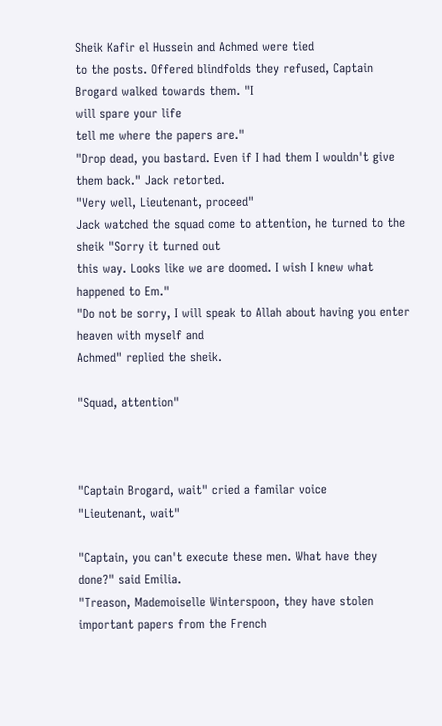Sheik Kafir el Hussein and Achmed were tied
to the posts. Offered blindfolds they refused, Captain Brogard walked towards them. "I
will spare your life
tell me where the papers are."
"Drop dead, you bastard. Even if I had them I wouldn't give them back." Jack retorted.
"Very well, Lieutenant, proceed"
Jack watched the squad come to attention, he turned to the sheik "Sorry it turned out
this way. Looks like we are doomed. I wish I knew what happened to Em."
"Do not be sorry, I will speak to Allah about having you enter heaven with myself and
Achmed" replied the sheik.

"Squad, attention"



"Captain Brogard, wait" cried a familar voice
"Lieutenant, wait"

"Captain, you can't execute these men. What have they done?" said Emilia.
"Treason, Mademoiselle Winterspoon, they have stolen important papers from the French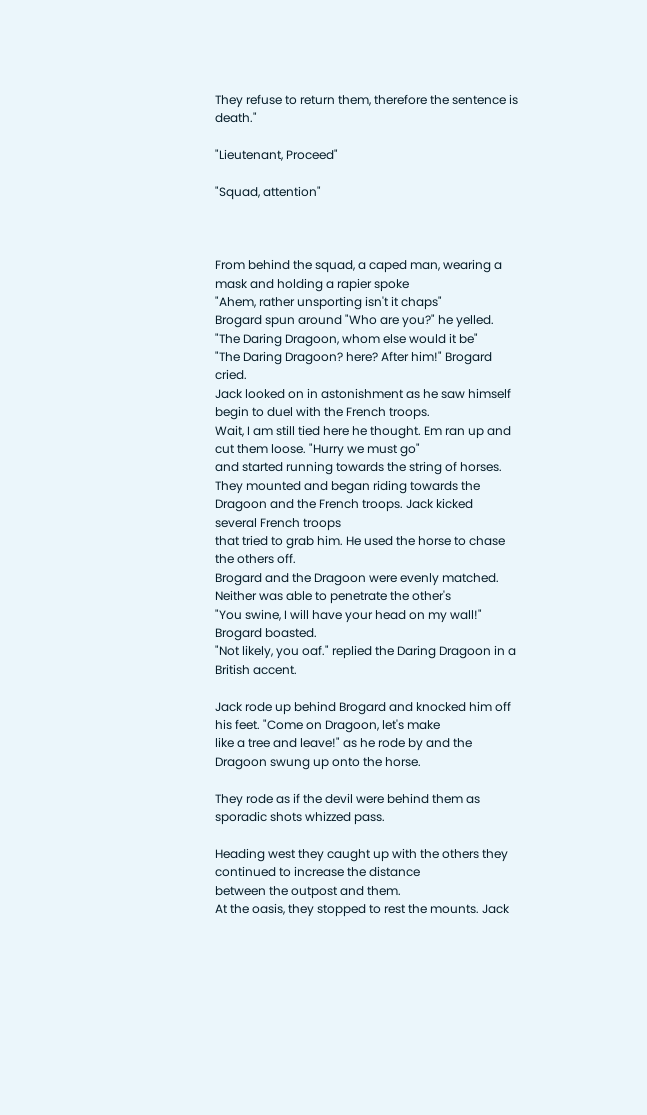They refuse to return them, therefore the sentence is death."

"Lieutenant, Proceed"

"Squad, attention"



From behind the squad, a caped man, wearing a mask and holding a rapier spoke
"Ahem, rather unsporting isn't it chaps"
Brogard spun around "Who are you?" he yelled.
"The Daring Dragoon, whom else would it be"
"The Daring Dragoon? here? After him!" Brogard cried.
Jack looked on in astonishment as he saw himself begin to duel with the French troops.
Wait, I am still tied here he thought. Em ran up and cut them loose. "Hurry we must go"
and started running towards the string of horses.
They mounted and began riding towards the Dragoon and the French troops. Jack kicked
several French troops
that tried to grab him. He used the horse to chase the others off.
Brogard and the Dragoon were evenly matched. Neither was able to penetrate the other's
"You swine, I will have your head on my wall!" Brogard boasted.
"Not likely, you oaf." replied the Daring Dragoon in a British accent.

Jack rode up behind Brogard and knocked him off his feet. "Come on Dragoon, let's make
like a tree and leave!" as he rode by and the Dragoon swung up onto the horse.

They rode as if the devil were behind them as sporadic shots whizzed pass.

Heading west they caught up with the others they continued to increase the distance
between the outpost and them.
At the oasis, they stopped to rest the mounts. Jack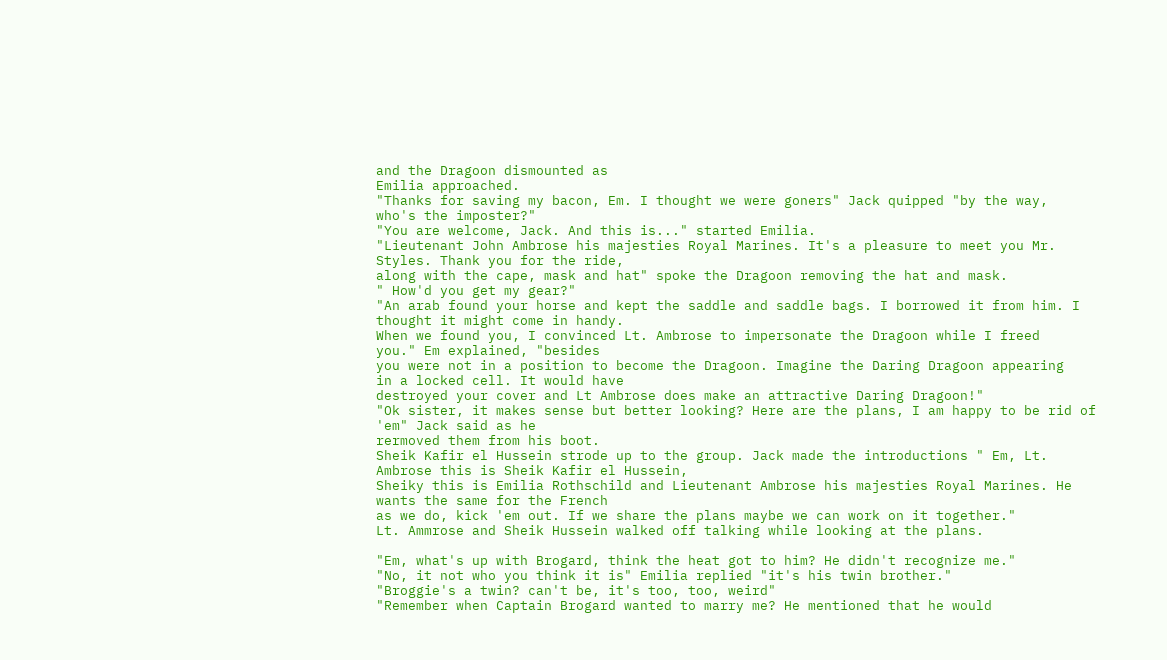and the Dragoon dismounted as
Emilia approached.
"Thanks for saving my bacon, Em. I thought we were goners" Jack quipped "by the way,
who's the imposter?"
"You are welcome, Jack. And this is..." started Emilia.
"Lieutenant John Ambrose his majesties Royal Marines. It's a pleasure to meet you Mr.
Styles. Thank you for the ride,
along with the cape, mask and hat" spoke the Dragoon removing the hat and mask.
" How'd you get my gear?"
"An arab found your horse and kept the saddle and saddle bags. I borrowed it from him. I
thought it might come in handy.
When we found you, I convinced Lt. Ambrose to impersonate the Dragoon while I freed
you." Em explained, "besides
you were not in a position to become the Dragoon. Imagine the Daring Dragoon appearing
in a locked cell. It would have
destroyed your cover and Lt Ambrose does make an attractive Daring Dragoon!"
"Ok sister, it makes sense but better looking? Here are the plans, I am happy to be rid of
'em" Jack said as he
rermoved them from his boot.
Sheik Kafir el Hussein strode up to the group. Jack made the introductions " Em, Lt.
Ambrose this is Sheik Kafir el Hussein,
Sheiky this is Emilia Rothschild and Lieutenant Ambrose his majesties Royal Marines. He
wants the same for the French
as we do, kick 'em out. If we share the plans maybe we can work on it together."
Lt. Ammrose and Sheik Hussein walked off talking while looking at the plans.

"Em, what's up with Brogard, think the heat got to him? He didn't recognize me."
"No, it not who you think it is" Emilia replied "it's his twin brother."
"Broggie's a twin? can't be, it's too, too, weird"
"Remember when Captain Brogard wanted to marry me? He mentioned that he would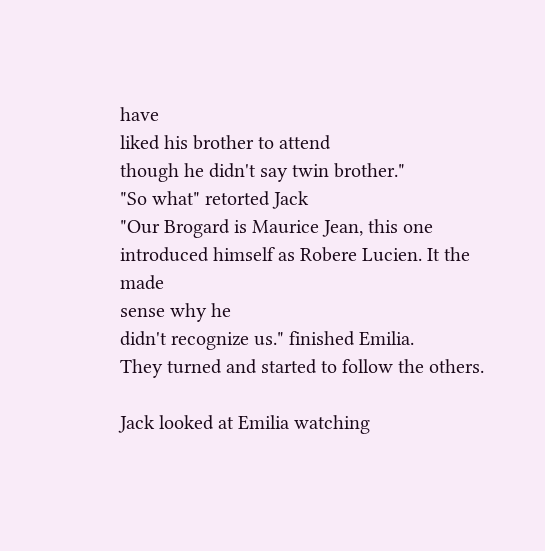have
liked his brother to attend
though he didn't say twin brother."
"So what" retorted Jack
"Our Brogard is Maurice Jean, this one introduced himself as Robere Lucien. It the made
sense why he
didn't recognize us." finished Emilia.
They turned and started to follow the others.

Jack looked at Emilia watching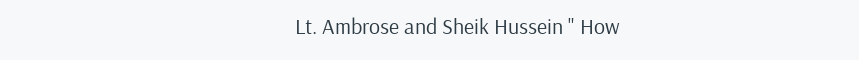Lt. Ambrose and Sheik Hussein " How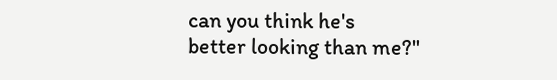can you think he's
better looking than me?"